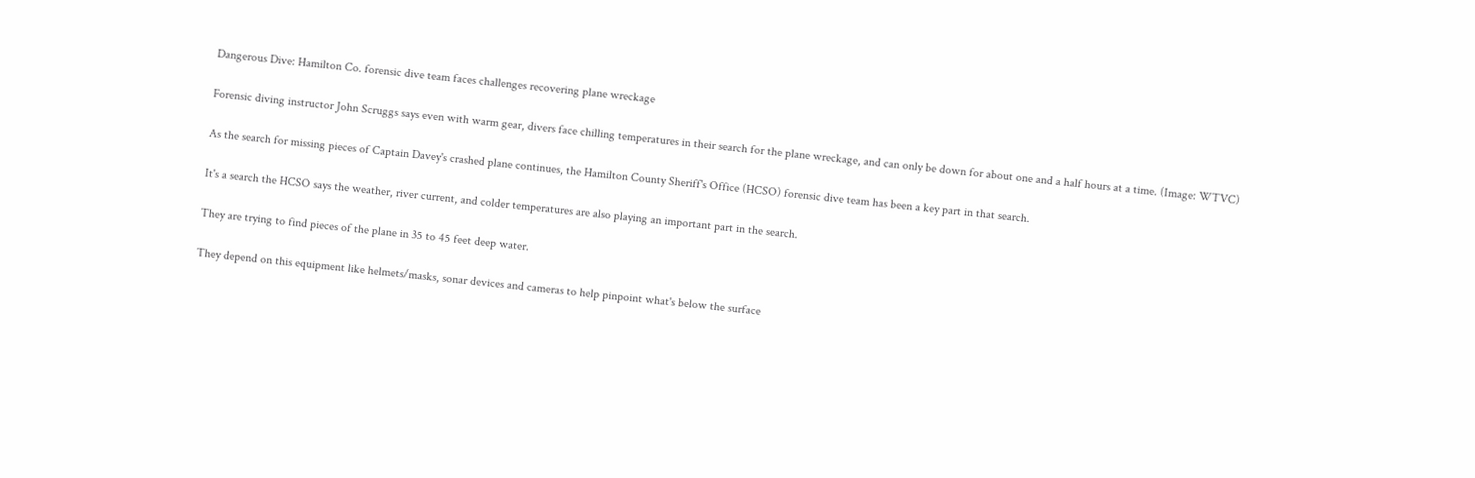Dangerous Dive: Hamilton Co. forensic dive team faces challenges recovering plane wreckage

Forensic diving instructor John Scruggs says even with warm gear, divers face chilling temperatures in their search for the plane wreckage, and can only be down for about one and a half hours at a time. (Image: WTVC)

As the search for missing pieces of Captain Davey's crashed plane continues, the Hamilton County Sheriff's Office (HCSO) forensic dive team has been a key part in that search.

It's a search the HCSO says the weather, river current, and colder temperatures are also playing an important part in the search.

They are trying to find pieces of the plane in 35 to 45 feet deep water.

They depend on this equipment like helmets/masks, sonar devices and cameras to help pinpoint what's below the surface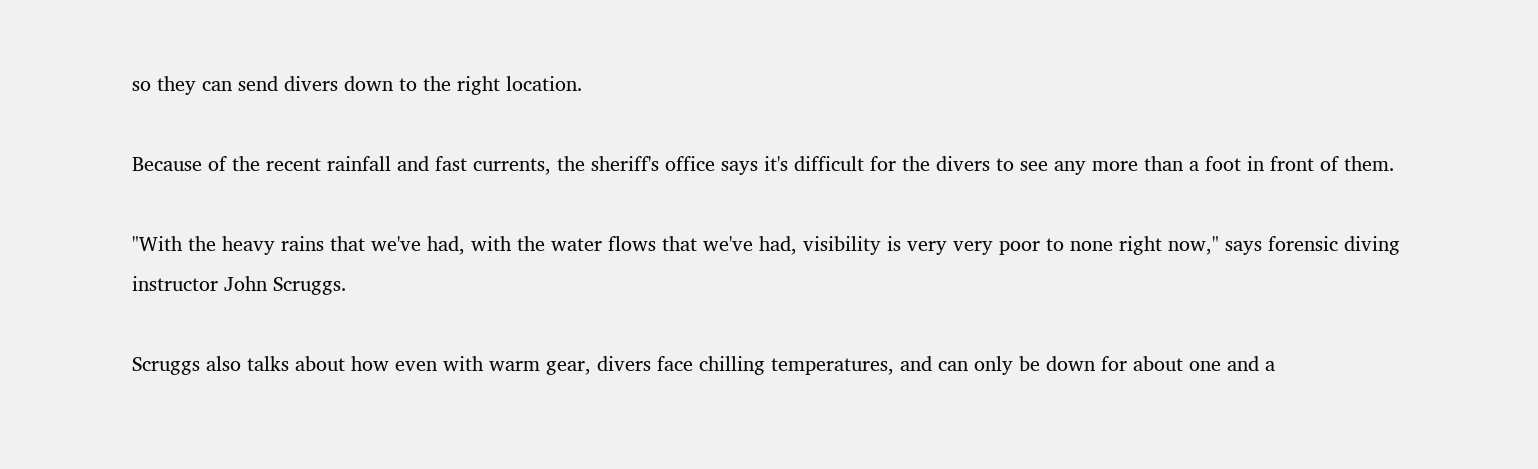so they can send divers down to the right location.

Because of the recent rainfall and fast currents, the sheriff's office says it's difficult for the divers to see any more than a foot in front of them.

"With the heavy rains that we've had, with the water flows that we've had, visibility is very very poor to none right now," says forensic diving instructor John Scruggs.

Scruggs also talks about how even with warm gear, divers face chilling temperatures, and can only be down for about one and a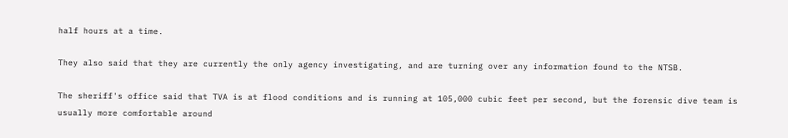half hours at a time.

They also said that they are currently the only agency investigating, and are turning over any information found to the NTSB.

The sheriff's office said that TVA is at flood conditions and is running at 105,000 cubic feet per second, but the forensic dive team is usually more comfortable around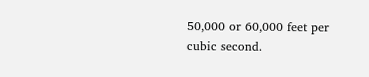50,000 or 60,000 feet per cubic second.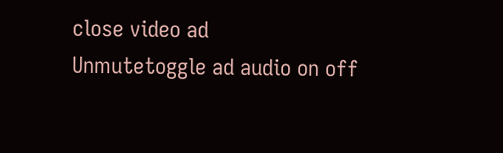close video ad
Unmutetoggle ad audio on off